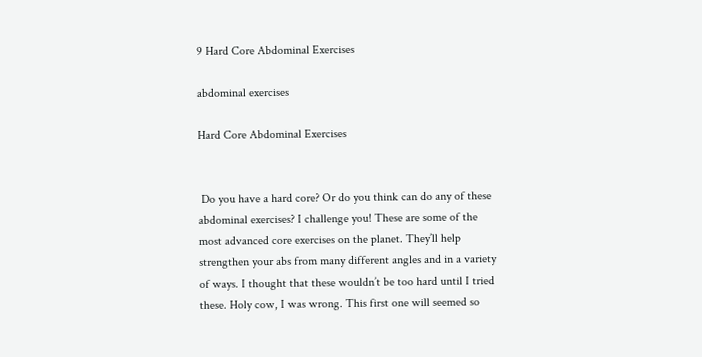9 Hard Core Abdominal Exercises

abdominal exercises

Hard Core Abdominal Exercises


 Do you have a hard core? Or do you think can do any of these abdominal exercises? I challenge you! These are some of the most advanced core exercises on the planet. They’ll help strengthen your abs from many different angles and in a variety of ways. I thought that these wouldn’t be too hard until I tried these. Holy cow, I was wrong. This first one will seemed so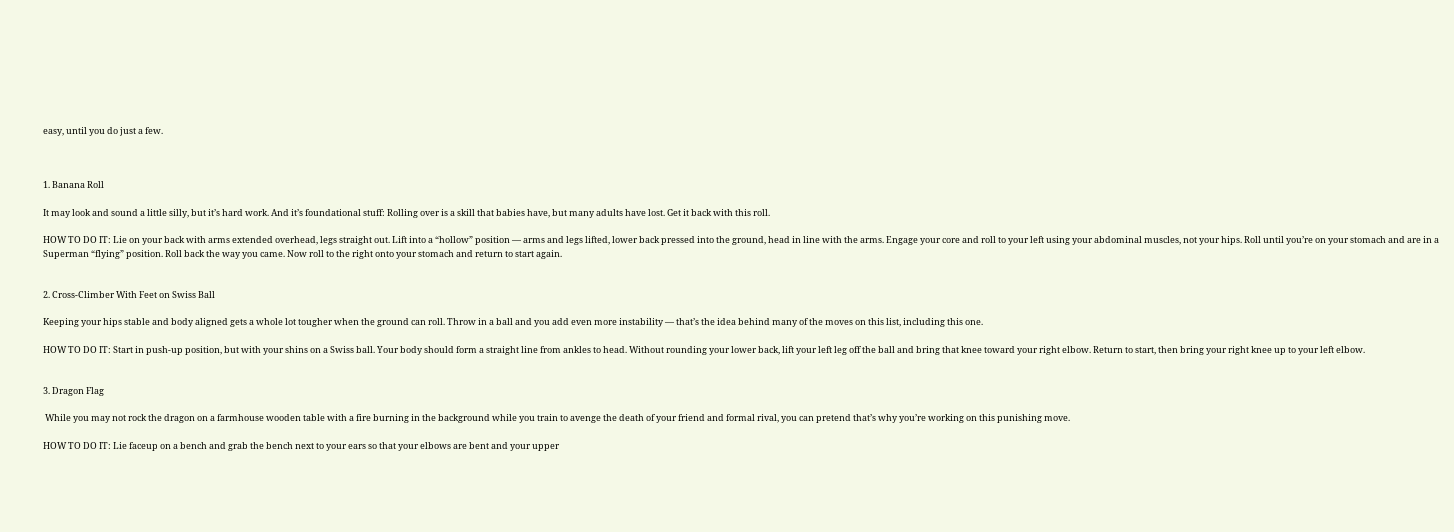easy, until you do just a few.



1. Banana Roll

It may look and sound a little silly, but it’s hard work. And it’s foundational stuff: Rolling over is a skill that babies have, but many adults have lost. Get it back with this roll.

HOW TO DO IT: Lie on your back with arms extended overhead, legs straight out. Lift into a “hollow” position — arms and legs lifted, lower back pressed into the ground, head in line with the arms. Engage your core and roll to your left using your abdominal muscles, not your hips. Roll until you’re on your stomach and are in a Superman “flying” position. Roll back the way you came. Now roll to the right onto your stomach and return to start again.


2. Cross-Climber With Feet on Swiss Ball

Keeping your hips stable and body aligned gets a whole lot tougher when the ground can roll. Throw in a ball and you add even more instability — that’s the idea behind many of the moves on this list, including this one.

HOW TO DO IT: Start in push-up position, but with your shins on a Swiss ball. Your body should form a straight line from ankles to head. Without rounding your lower back, lift your left leg off the ball and bring that knee toward your right elbow. Return to start, then bring your right knee up to your left elbow.


3. Dragon Flag

 While you may not rock the dragon on a farmhouse wooden table with a fire burning in the background while you train to avenge the death of your friend and formal rival, you can pretend that’s why you’re working on this punishing move.

HOW TO DO IT: Lie faceup on a bench and grab the bench next to your ears so that your elbows are bent and your upper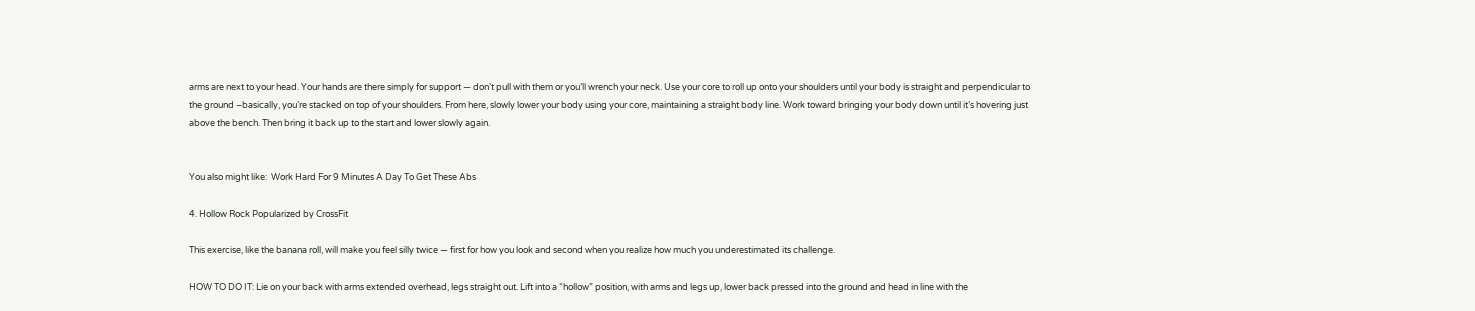arms are next to your head. Your hands are there simply for support — don’t pull with them or you’ll wrench your neck. Use your core to roll up onto your shoulders until your body is straight and perpendicular to the ground –basically, you’re stacked on top of your shoulders. From here, slowly lower your body using your core, maintaining a straight body line. Work toward bringing your body down until it’s hovering just above the bench. Then bring it back up to the start and lower slowly again.


You also might like:  Work Hard For 9 Minutes A Day To Get These Abs

4. Hollow Rock Popularized by CrossFit

This exercise, like the banana roll, will make you feel silly twice — first for how you look and second when you realize how much you underestimated its challenge.

HOW TO DO IT: Lie on your back with arms extended overhead, legs straight out. Lift into a “hollow” position, with arms and legs up, lower back pressed into the ground and head in line with the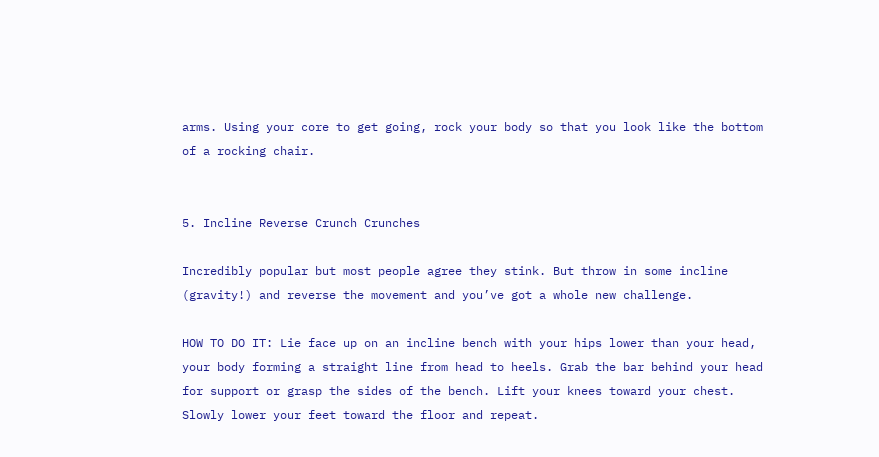arms. Using your core to get going, rock your body so that you look like the bottom of a rocking chair.


5. Incline Reverse Crunch Crunches

Incredibly popular but most people agree they stink. But throw in some incline (gravity!) and reverse the movement and you’ve got a whole new challenge.

HOW TO DO IT: Lie face up on an incline bench with your hips lower than your head, your body forming a straight line from head to heels. Grab the bar behind your head for support or grasp the sides of the bench. Lift your knees toward your chest. Slowly lower your feet toward the floor and repeat.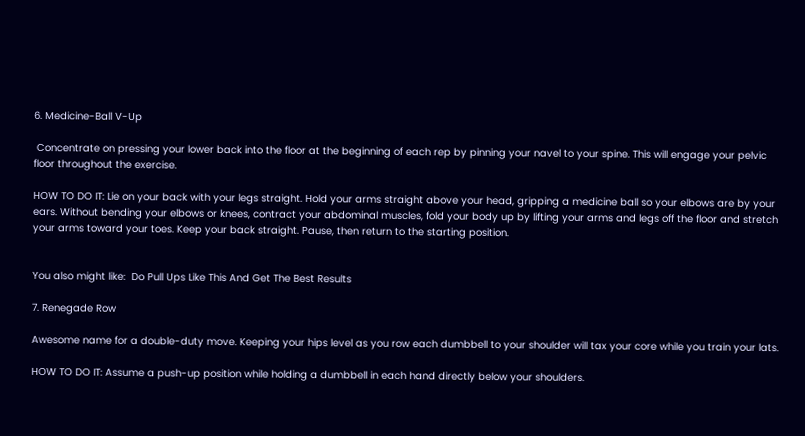6. Medicine-Ball V-Up

 Concentrate on pressing your lower back into the floor at the beginning of each rep by pinning your navel to your spine. This will engage your pelvic floor throughout the exercise.

HOW TO DO IT: Lie on your back with your legs straight. Hold your arms straight above your head, gripping a medicine ball so your elbows are by your ears. Without bending your elbows or knees, contract your abdominal muscles, fold your body up by lifting your arms and legs off the floor and stretch your arms toward your toes. Keep your back straight. Pause, then return to the starting position.


You also might like:  Do Pull Ups Like This And Get The Best Results

7. Renegade Row

Awesome name for a double-duty move. Keeping your hips level as you row each dumbbell to your shoulder will tax your core while you train your lats.

HOW TO DO IT: Assume a push-up position while holding a dumbbell in each hand directly below your shoulders.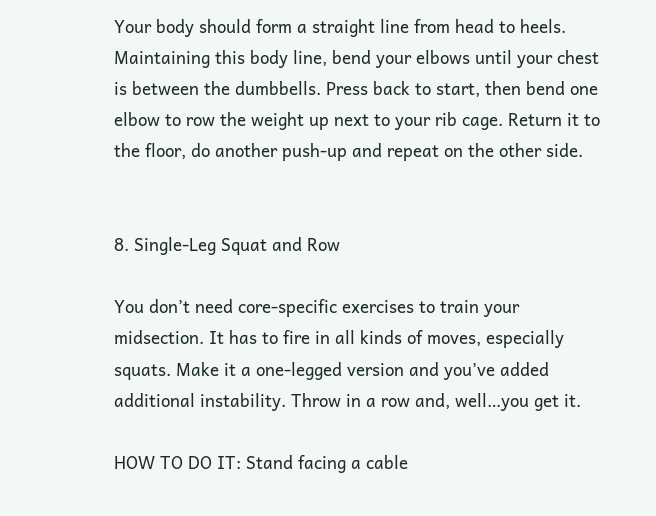Your body should form a straight line from head to heels. Maintaining this body line, bend your elbows until your chest is between the dumbbells. Press back to start, then bend one elbow to row the weight up next to your rib cage. Return it to the floor, do another push-up and repeat on the other side.


8. Single-Leg Squat and Row

You don’t need core-specific exercises to train your midsection. It has to fire in all kinds of moves, especially squats. Make it a one-legged version and you’ve added additional instability. Throw in a row and, well…you get it.

HOW TO DO IT: Stand facing a cable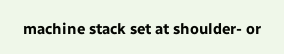machine stack set at shoulder- or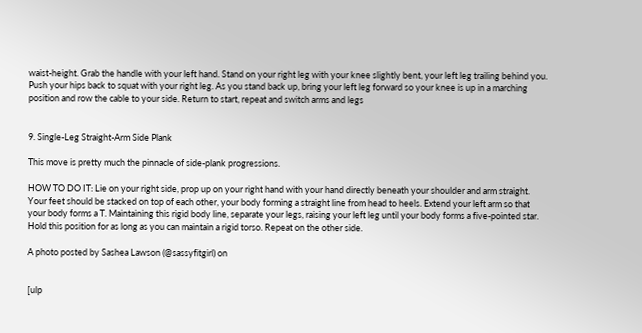waist-height. Grab the handle with your left hand. Stand on your right leg with your knee slightly bent, your left leg trailing behind you. Push your hips back to squat with your right leg. As you stand back up, bring your left leg forward so your knee is up in a marching position and row the cable to your side. Return to start, repeat and switch arms and legs


9. Single-Leg Straight-Arm Side Plank

This move is pretty much the pinnacle of side-plank progressions.

HOW TO DO IT: Lie on your right side, prop up on your right hand with your hand directly beneath your shoulder and arm straight. Your feet should be stacked on top of each other, your body forming a straight line from head to heels. Extend your left arm so that your body forms a T. Maintaining this rigid body line, separate your legs, raising your left leg until your body forms a five-pointed star. Hold this position for as long as you can maintain a rigid torso. Repeat on the other side.

A photo posted by Sashea Lawson (@sassyfitgirl) on


[ulp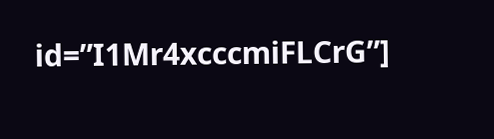id=”I1Mr4xcccmiFLCrG”]